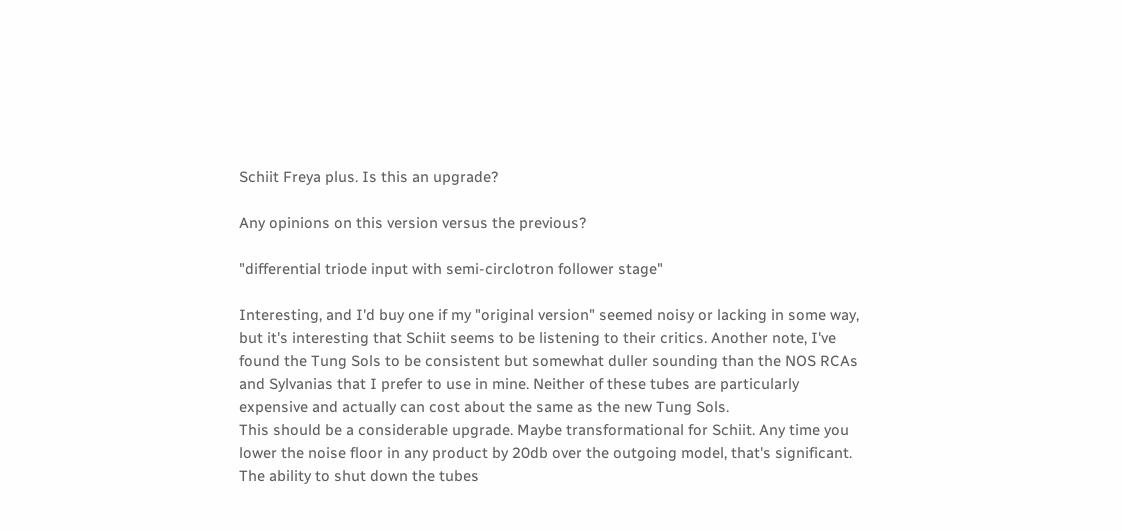Schiit Freya plus. Is this an upgrade?

Any opinions on this version versus the previous?

"differential triode input with semi-circlotron follower stage"

Interesting, and I'd buy one if my "original version" seemed noisy or lacking in some way, but it's interesting that Schiit seems to be listening to their critics. Another note, I've found the Tung Sols to be consistent but somewhat duller sounding than the NOS RCAs and Sylvanias that I prefer to use in mine. Neither of these tubes are particularly expensive and actually can cost about the same as the new Tung Sols.
This should be a considerable upgrade. Maybe transformational for Schiit. Any time you lower the noise floor in any product by 20db over the outgoing model, that's significant. The ability to shut down the tubes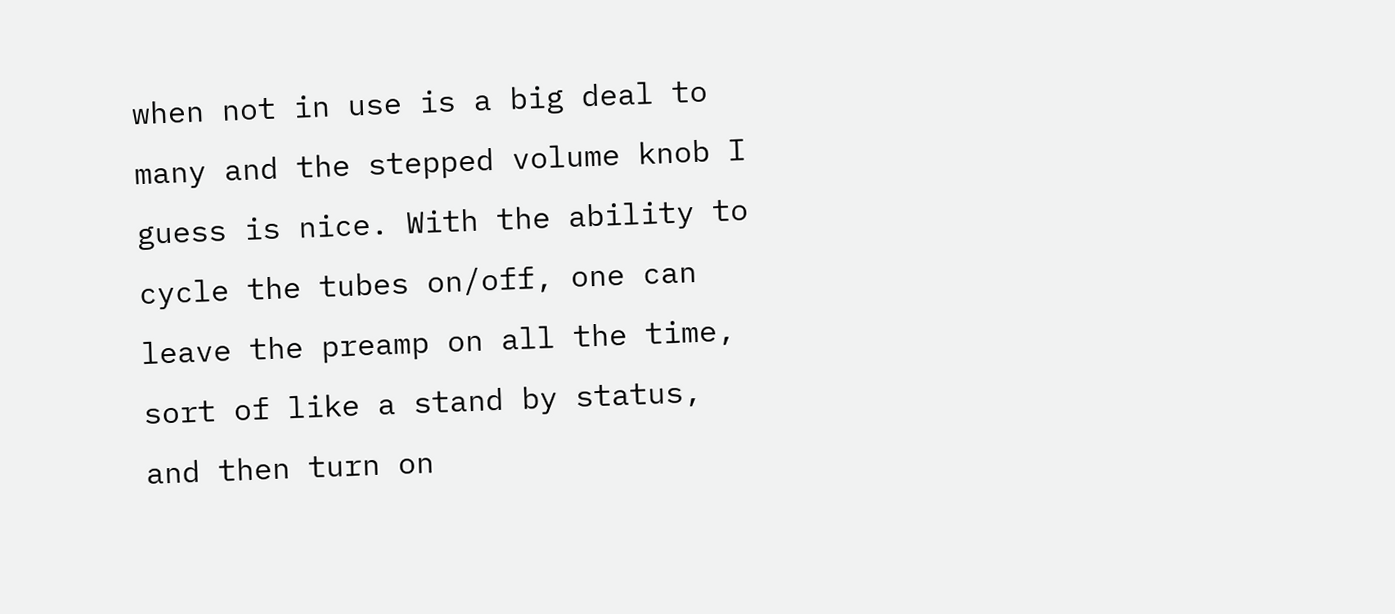when not in use is a big deal to many and the stepped volume knob I guess is nice. With the ability to cycle the tubes on/off, one can leave the preamp on all the time, sort of like a stand by status, and then turn on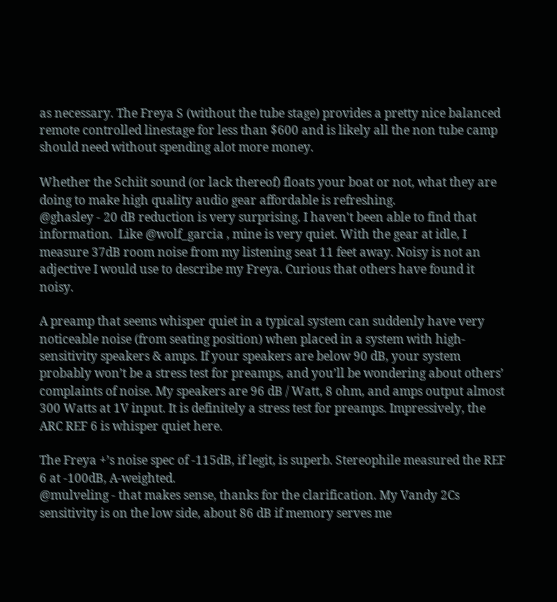as necessary. The Freya S (without the tube stage) provides a pretty nice balanced remote controlled linestage for less than $600 and is likely all the non tube camp should need without spending alot more money.

Whether the Schiit sound (or lack thereof) floats your boat or not, what they are doing to make high quality audio gear affordable is refreshing.
@ghasley - 20 dB reduction is very surprising. I haven't been able to find that information.  Like @wolf_garcia , mine is very quiet. With the gear at idle, I measure 37dB room noise from my listening seat 11 feet away. Noisy is not an adjective I would use to describe my Freya. Curious that others have found it noisy.

A preamp that seems whisper quiet in a typical system can suddenly have very noticeable noise (from seating position) when placed in a system with high-sensitivity speakers & amps. If your speakers are below 90 dB, your system probably won’t be a stress test for preamps, and you’ll be wondering about others’ complaints of noise. My speakers are 96 dB / Watt, 8 ohm, and amps output almost 300 Watts at 1V input. It is definitely a stress test for preamps. Impressively, the ARC REF 6 is whisper quiet here.

The Freya +’s noise spec of -115dB, if legit, is superb. Stereophile measured the REF 6 at -100dB, A-weighted.
@mulveling - that makes sense, thanks for the clarification. My Vandy 2Cs sensitivity is on the low side, about 86 dB if memory serves me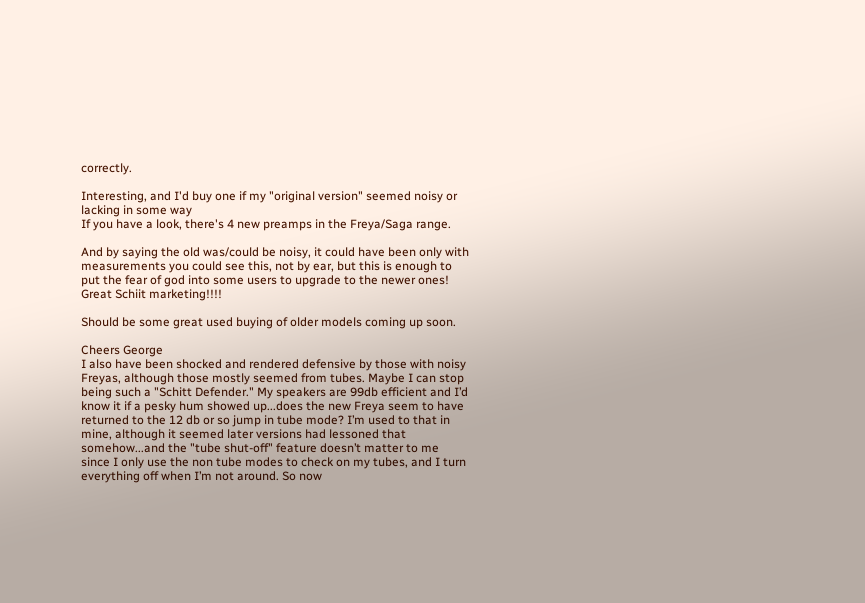correctly.

Interesting, and I'd buy one if my "original version" seemed noisy or lacking in some way
If you have a look, there's 4 new preamps in the Freya/Saga range.

And by saying the old was/could be noisy, it could have been only with measurements you could see this, not by ear, but this is enough to put the fear of god into some users to upgrade to the newer ones! Great Schiit marketing!!!!

Should be some great used buying of older models coming up soon.

Cheers George
I also have been shocked and rendered defensive by those with noisy Freyas, although those mostly seemed from tubes. Maybe I can stop being such a "Schitt Defender." My speakers are 99db efficient and I’d know it if a pesky hum showed up...does the new Freya seem to have returned to the 12 db or so jump in tube mode? I’m used to that in mine, although it seemed later versions had lessoned that somehow...and the "tube shut-off" feature doesn’t matter to me since I only use the non tube modes to check on my tubes, and I turn everything off when I’m not around. So now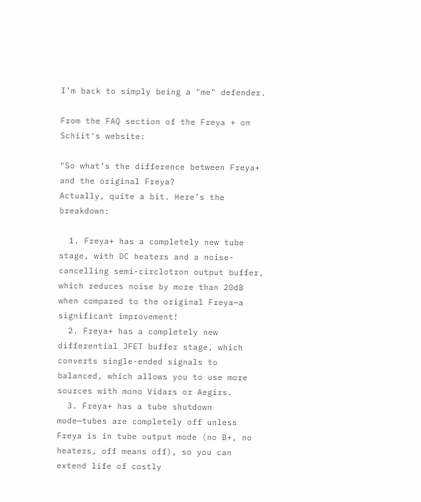I’m back to simply being a "me" defender.

From the FAQ section of the Freya + on Schiit's website:

"So what’s the difference between Freya+ and the original Freya?
Actually, quite a bit. Here’s the breakdown:

  1. Freya+ has a completely new tube stage, with DC heaters and a noise-cancelling semi-circlotron output buffer, which reduces noise by more than 20dB when compared to the original Freya—a significant improvement!
  2. Freya+ has a completely new differential JFET buffer stage, which converts single-ended signals to balanced, which allows you to use more sources with mono Vidars or Aegirs.
  3. Freya+ has a tube shutdown mode—tubes are completely off unless Freya is in tube output mode (no B+, no heaters, off means off), so you can extend life of costly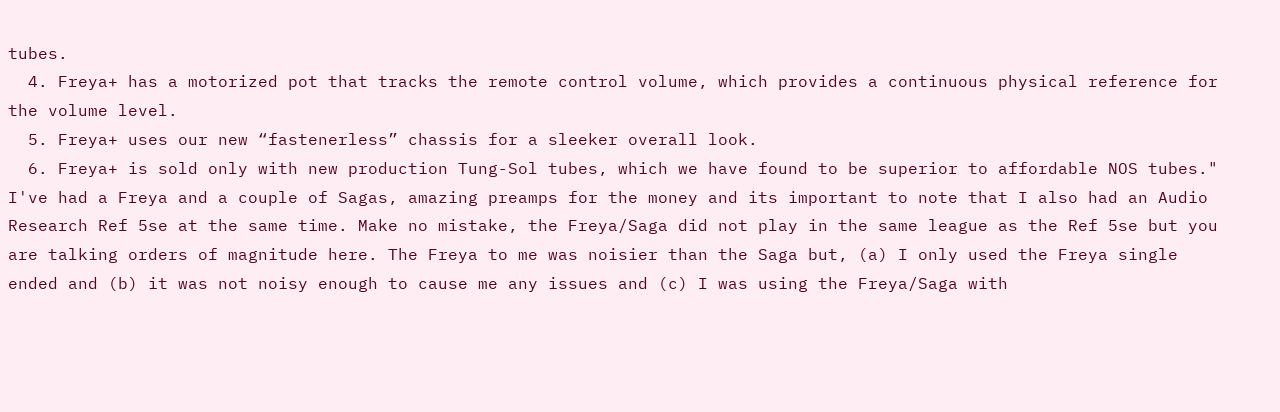tubes.
  4. Freya+ has a motorized pot that tracks the remote control volume, which provides a continuous physical reference for the volume level.
  5. Freya+ uses our new “fastenerless” chassis for a sleeker overall look.
  6. Freya+ is sold only with new production Tung-Sol tubes, which we have found to be superior to affordable NOS tubes."
I've had a Freya and a couple of Sagas, amazing preamps for the money and its important to note that I also had an Audio Research Ref 5se at the same time. Make no mistake, the Freya/Saga did not play in the same league as the Ref 5se but you are talking orders of magnitude here. The Freya to me was noisier than the Saga but, (a) I only used the Freya single ended and (b) it was not noisy enough to cause me any issues and (c) I was using the Freya/Saga with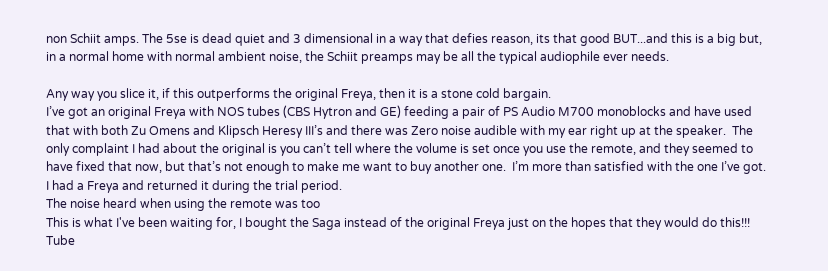non Schiit amps. The 5se is dead quiet and 3 dimensional in a way that defies reason, its that good BUT...and this is a big but, in a normal home with normal ambient noise, the Schiit preamps may be all the typical audiophile ever needs.

Any way you slice it, if this outperforms the original Freya, then it is a stone cold bargain.
I’ve got an original Freya with NOS tubes (CBS Hytron and GE) feeding a pair of PS Audio M700 monoblocks and have used that with both Zu Omens and Klipsch Heresy III’s and there was Zero noise audible with my ear right up at the speaker.  The only complaint I had about the original is you can’t tell where the volume is set once you use the remote, and they seemed to have fixed that now, but that’s not enough to make me want to buy another one.  I’m more than satisfied with the one I’ve got.
I had a Freya and returned it during the trial period.
The noise heard when using the remote was too
This is what I've been waiting for, I bought the Saga instead of the original Freya just on the hopes that they would do this!!! Tube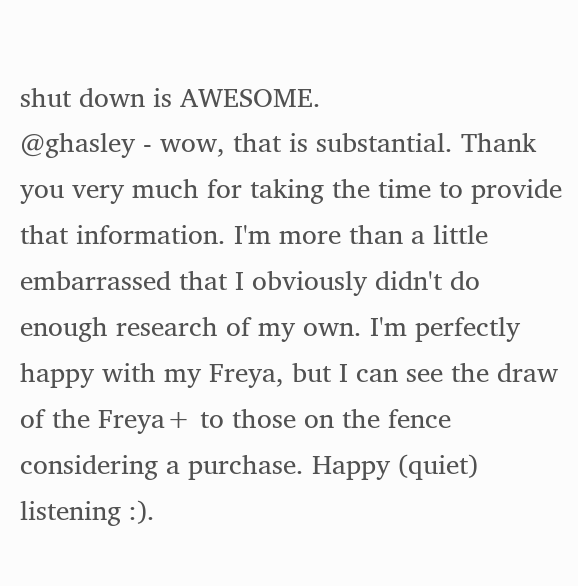shut down is AWESOME.
@ghasley - wow, that is substantial. Thank you very much for taking the time to provide that information. I'm more than a little embarrassed that I obviously didn't do enough research of my own. I'm perfectly happy with my Freya, but I can see the draw of the Freya+ to those on the fence considering a purchase. Happy (quiet) listening :).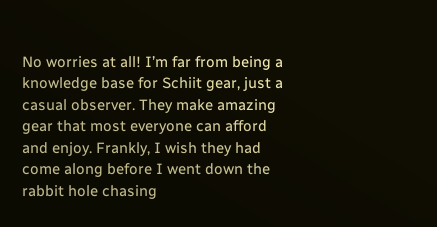No worries at all! I’m far from being a knowledge base for Schiit gear, just a casual observer. They make amazing gear that most everyone can afford and enjoy. Frankly, I wish they had come along before I went down the rabbit hole chasing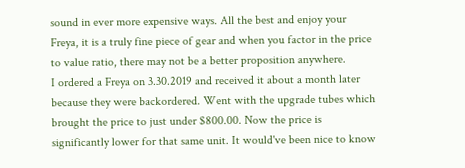sound in ever more expensive ways. All the best and enjoy your Freya, it is a truly fine piece of gear and when you factor in the price to value ratio, there may not be a better proposition anywhere.
I ordered a Freya on 3.30.2019 and received it about a month later because they were backordered. Went with the upgrade tubes which brought the price to just under $800.00. Now the price is significantly lower for that same unit. It would've been nice to know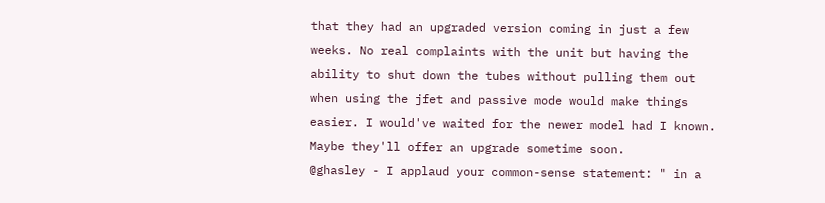that they had an upgraded version coming in just a few weeks. No real complaints with the unit but having the ability to shut down the tubes without pulling them out  when using the jfet and passive mode would make things easier. I would've waited for the newer model had I known. Maybe they'll offer an upgrade sometime soon.
@ghasley - I applaud your common-sense statement: " in a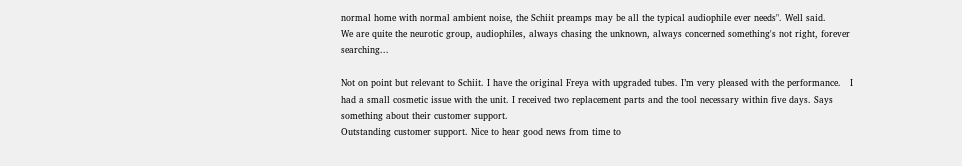normal home with normal ambient noise, the Schiit preamps may be all the typical audiophile ever needs". Well said.
We are quite the neurotic group, audiophiles, always chasing the unknown, always concerned something's not right, forever searching...

Not on point but relevant to Schiit. I have the original Freya with upgraded tubes. I’m very pleased with the performance.   I had a small cosmetic issue with the unit. I received two replacement parts and the tool necessary within five days. Says something about their customer support.
Outstanding customer support. Nice to hear good news from time to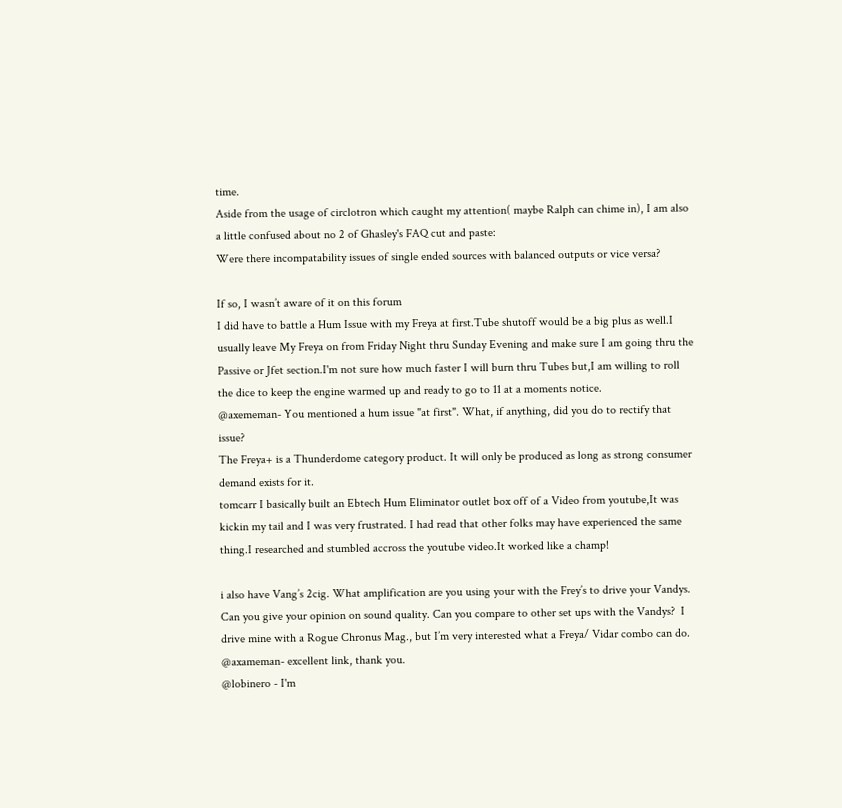time.
Aside from the usage of circlotron which caught my attention( maybe Ralph can chime in), I am also a little confused about no 2 of Ghasley's FAQ cut and paste:
Were there incompatability issues of single ended sources with balanced outputs or vice versa?

If so, I wasn’t aware of it on this forum
I did have to battle a Hum Issue with my Freya at first.Tube shutoff would be a big plus as well.I usually leave My Freya on from Friday Night thru Sunday Evening and make sure I am going thru the Passive or Jfet section.I'm not sure how much faster I will burn thru Tubes but,I am willing to roll the dice to keep the engine warmed up and ready to go to 11 at a moments notice.
@axememan- You mentioned a hum issue "at first". What, if anything, did you do to rectify that issue?
The Freya+ is a Thunderdome category product. It will only be produced as long as strong consumer demand exists for it.
tomcarr I basically built an Ebtech Hum Eliminator outlet box off of a Video from youtube,It was kickin my tail and I was very frustrated. I had read that other folks may have experienced the same thing.I researched and stumbled accross the youtube video.It worked like a champ!

i also have Vang’s 2cig. What amplification are you using your with the Frey’s to drive your Vandys. Can you give your opinion on sound quality. Can you compare to other set ups with the Vandys?  I drive mine with a Rogue Chronus Mag., but I’m very interested what a Freya/ Vidar combo can do.
@axameman- excellent link, thank you.
@lobinero - I'm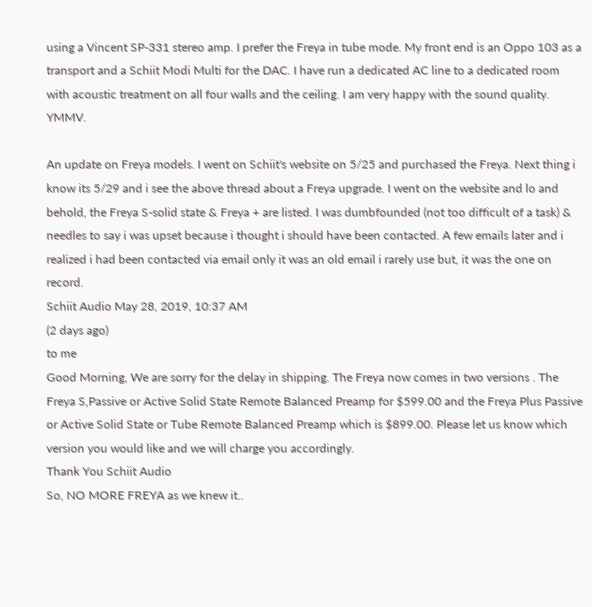using a Vincent SP-331 stereo amp. I prefer the Freya in tube mode. My front end is an Oppo 103 as a transport and a Schiit Modi Multi for the DAC. I have run a dedicated AC line to a dedicated room with acoustic treatment on all four walls and the ceiling. I am very happy with the sound quality. YMMV.

An update on Freya models. I went on Schiit's website on 5/25 and purchased the Freya. Next thing i know its 5/29 and i see the above thread about a Freya upgrade. I went on the website and lo and behold, the Freya S-solid state & Freya + are listed. I was dumbfounded (not too difficult of a task) & needles to say i was upset because i thought i should have been contacted. A few emails later and i realized i had been contacted via email only it was an old email i rarely use but, it was the one on record.
Schiit Audio May 28, 2019, 10:37 AM
(2 days ago)
to me
Good Morning, We are sorry for the delay in shipping. The Freya now comes in two versions . The Freya S,Passive or Active Solid State Remote Balanced Preamp for $599.00 and the Freya Plus Passive or Active Solid State or Tube Remote Balanced Preamp which is $899.00. Please let us know which version you would like and we will charge you accordingly.
Thank You Schiit Audio
So, NO MORE FREYA as we knew it..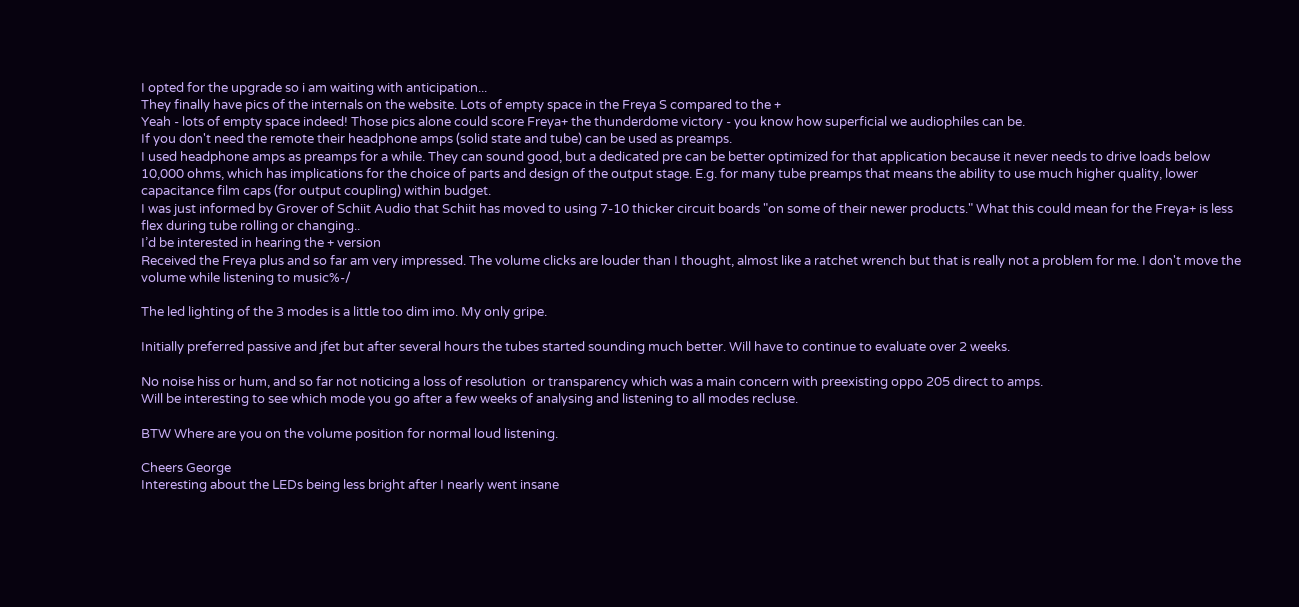I opted for the upgrade so i am waiting with anticipation...
They finally have pics of the internals on the website. Lots of empty space in the Freya S compared to the +
Yeah - lots of empty space indeed! Those pics alone could score Freya+ the thunderdome victory - you know how superficial we audiophiles can be.
If you don't need the remote their headphone amps (solid state and tube) can be used as preamps.
I used headphone amps as preamps for a while. They can sound good, but a dedicated pre can be better optimized for that application because it never needs to drive loads below 10,000 ohms, which has implications for the choice of parts and design of the output stage. E.g. for many tube preamps that means the ability to use much higher quality, lower capacitance film caps (for output coupling) within budget.
I was just informed by Grover of Schiit Audio that Schiit has moved to using 7-10 thicker circuit boards "on some of their newer products." What this could mean for the Freya+ is less flex during tube rolling or changing..
I’d be interested in hearing the + version
Received the Freya plus and so far am very impressed. The volume clicks are louder than I thought, almost like a ratchet wrench but that is really not a problem for me. I don't move the volume while listening to music%-/

The led lighting of the 3 modes is a little too dim imo. My only gripe.

Initially preferred passive and jfet but after several hours the tubes started sounding much better. Will have to continue to evaluate over 2 weeks.

No noise hiss or hum, and so far not noticing a loss of resolution  or transparency which was a main concern with preexisting oppo 205 direct to amps.
Will be interesting to see which mode you go after a few weeks of analysing and listening to all modes recluse.

BTW Where are you on the volume position for normal loud listening.

Cheers George
Interesting about the LEDs being less bright after I nearly went insane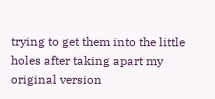trying to get them into the little holes after taking apart my original version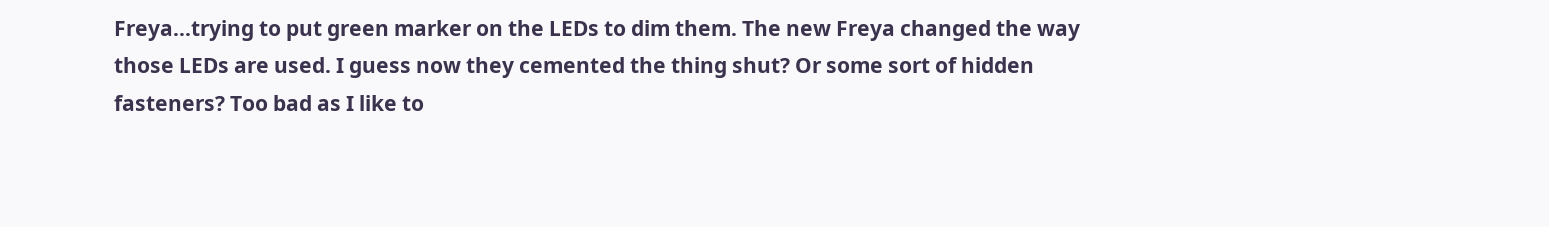Freya...trying to put green marker on the LEDs to dim them. The new Freya changed the way those LEDs are used. I guess now they cemented the thing shut? Or some sort of hidden fasteners? Too bad as I like to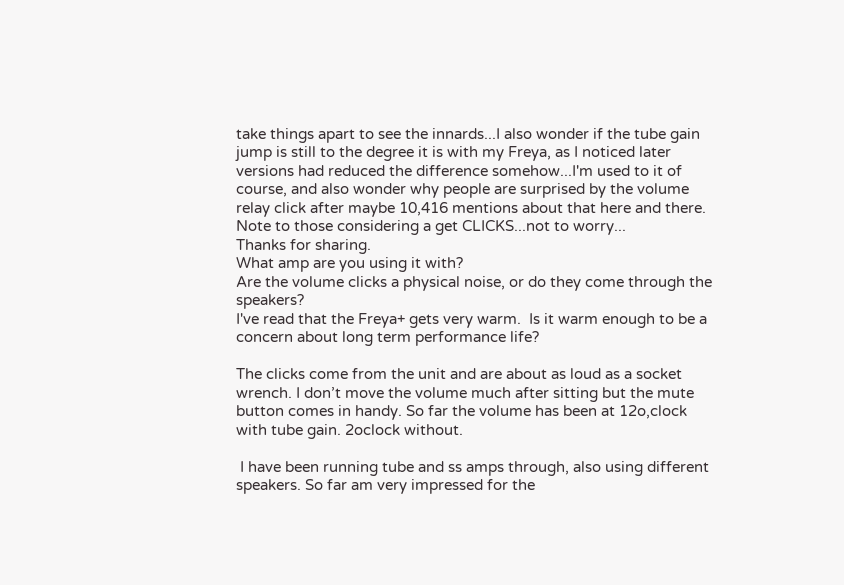take things apart to see the innards...I also wonder if the tube gain jump is still to the degree it is with my Freya, as I noticed later versions had reduced the difference somehow...I'm used to it of course, and also wonder why people are surprised by the volume relay click after maybe 10,416 mentions about that here and there. Note to those considering a get CLICKS...not to worry...
Thanks for sharing.
What amp are you using it with?
Are the volume clicks a physical noise, or do they come through the speakers?
I've read that the Freya+ gets very warm.  Is it warm enough to be a concern about long term performance life?

The clicks come from the unit and are about as loud as a socket wrench. I don’t move the volume much after sitting but the mute button comes in handy. So far the volume has been at 12o,clock with tube gain. 2oclock without.

 I have been running tube and ss amps through, also using different speakers. So far am very impressed for the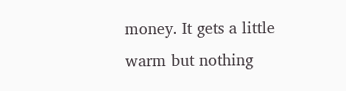money. It gets a little warm but nothing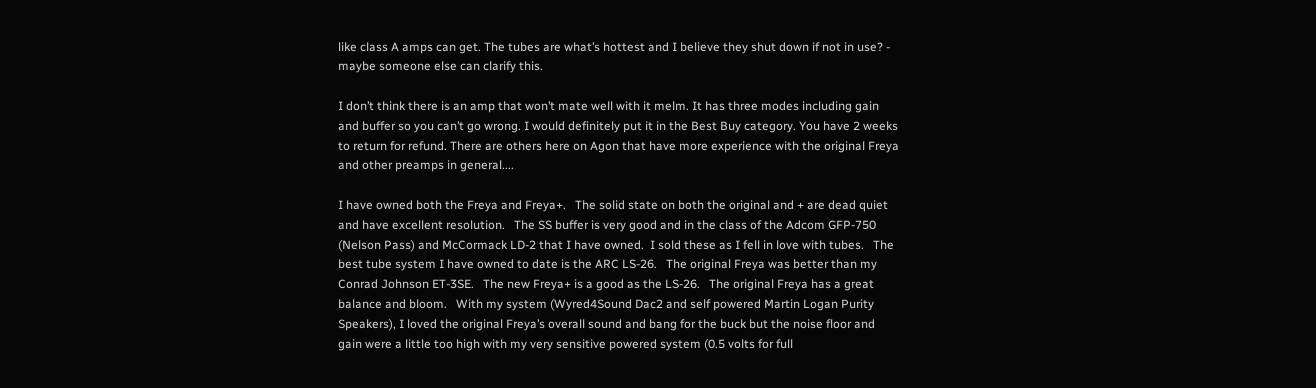like class A amps can get. The tubes are what’s hottest and I believe they shut down if not in use? - maybe someone else can clarify this.

I don’t think there is an amp that won’t mate well with it melm. It has three modes including gain and buffer so you can’t go wrong. I would definitely put it in the Best Buy category. You have 2 weeks to return for refund. There are others here on Agon that have more experience with the original Freya and other preamps in general....

I have owned both the Freya and Freya+.   The solid state on both the original and + are dead quiet and have excellent resolution.   The SS buffer is very good and in the class of the Adcom GFP-750 (Nelson Pass) and McCormack LD-2 that I have owned.  I sold these as I fell in love with tubes.   The best tube system I have owned to date is the ARC LS-26.   The original Freya was better than my Conrad Johnson ET-3SE.   The new Freya+ is a good as the LS-26.   The original Freya has a great balance and bloom.   With my system (Wyred4Sound Dac2 and self powered Martin Logan Purity Speakers), I loved the original Freya’s overall sound and bang for the buck but the noise floor and gain were a little too high with my very sensitive powered system (0.5 volts for full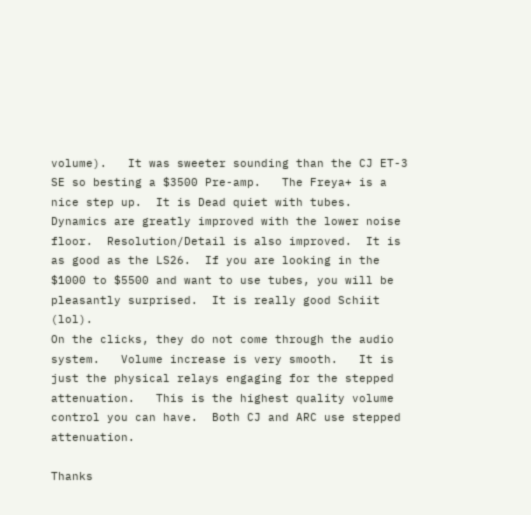volume).   It was sweeter sounding than the CJ ET-3 SE so besting a $3500 Pre-amp.   The Freya+ is a nice step up.  It is Dead quiet with tubes.   Dynamics are greatly improved with the lower noise floor.  Resolution/Detail is also improved.  It is as good as the LS26.  If you are looking in the $1000 to $5500 and want to use tubes, you will be pleasantly surprised.  It is really good Schiit (lol).
On the clicks, they do not come through the audio system.   Volume increase is very smooth.   It is just the physical relays engaging for the stepped attenuation.   This is the highest quality volume control you can have.  Both CJ and ARC use stepped attenuation.

Thanks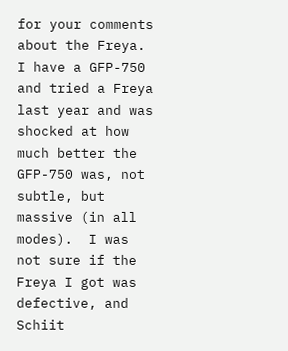for your comments about the Freya.  I have a GFP-750 and tried a Freya last year and was shocked at how much better the GFP-750 was, not subtle, but massive (in all modes).  I was not sure if the Freya I got was defective, and Schiit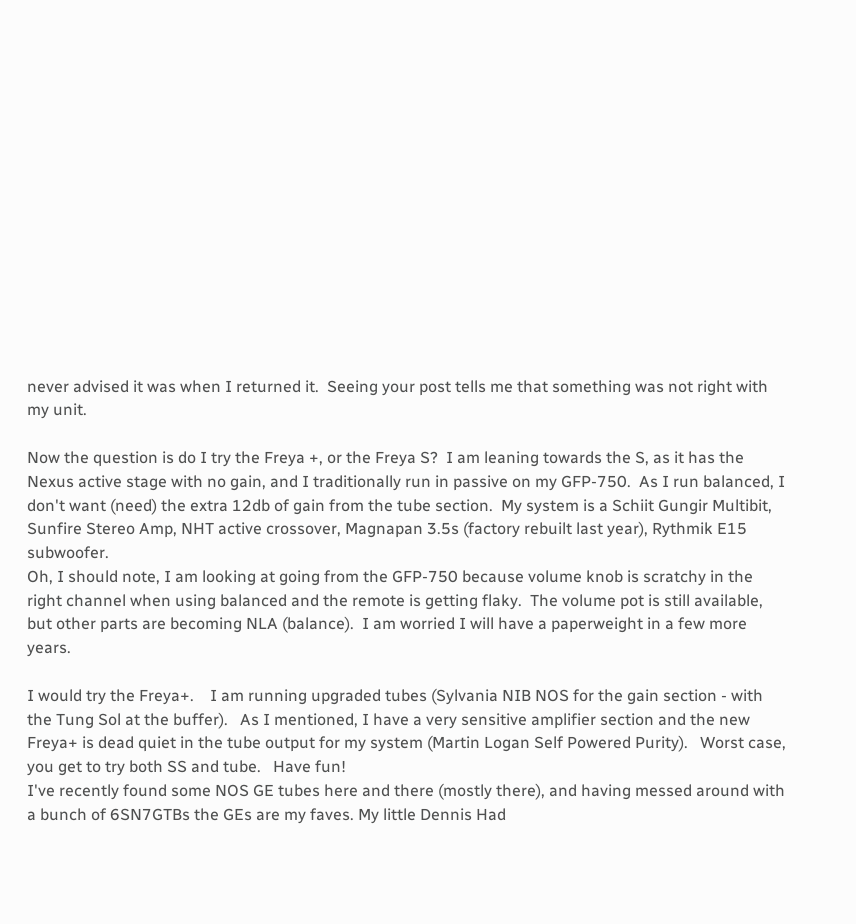never advised it was when I returned it.  Seeing your post tells me that something was not right with my unit.

Now the question is do I try the Freya +, or the Freya S?  I am leaning towards the S, as it has the Nexus active stage with no gain, and I traditionally run in passive on my GFP-750.  As I run balanced, I don't want (need) the extra 12db of gain from the tube section.  My system is a Schiit Gungir Multibit, Sunfire Stereo Amp, NHT active crossover, Magnapan 3.5s (factory rebuilt last year), Rythmik E15 subwoofer.
Oh, I should note, I am looking at going from the GFP-750 because volume knob is scratchy in the right channel when using balanced and the remote is getting flaky.  The volume pot is still available, but other parts are becoming NLA (balance).  I am worried I will have a paperweight in a few more years.

I would try the Freya+.    I am running upgraded tubes (Sylvania NIB NOS for the gain section - with the Tung Sol at the buffer).   As I mentioned, I have a very sensitive amplifier section and the new Freya+ is dead quiet in the tube output for my system (Martin Logan Self Powered Purity).   Worst case, you get to try both SS and tube.   Have fun!
I've recently found some NOS GE tubes here and there (mostly there), and having messed around with a bunch of 6SN7GTBs the GEs are my faves. My little Dennis Had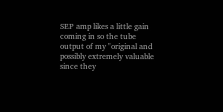SEP amp likes a little gain coming in so the tube output of my "original and possibly extremely valuable since they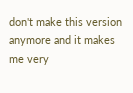don't make this version anymore and it makes me very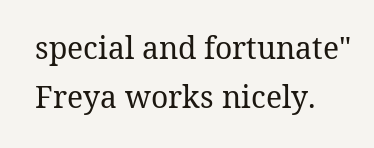special and fortunate" Freya works nicely.